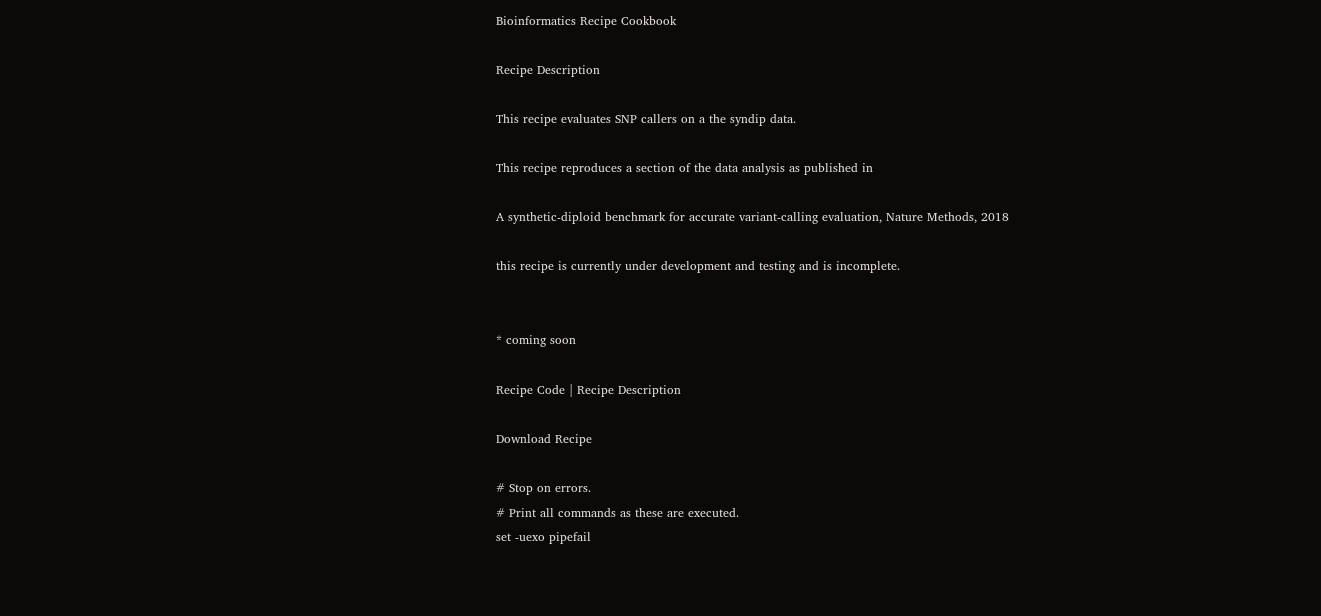Bioinformatics Recipe Cookbook

Recipe Description

This recipe evaluates SNP callers on a the syndip data.

This recipe reproduces a section of the data analysis as published in

A synthetic-diploid benchmark for accurate variant-calling evaluation, Nature Methods, 2018

this recipe is currently under development and testing and is incomplete.


* coming soon

Recipe Code | Recipe Description

Download Recipe

# Stop on errors.
# Print all commands as these are executed.
set -uexo pipefail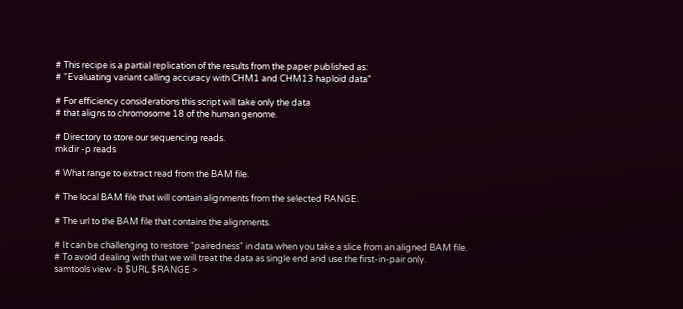# This recipe is a partial replication of the results from the paper published as:
# "Evaluating variant calling accuracy with CHM1 and CHM13 haploid data"

# For efficiency considerations this script will take only the data
# that aligns to chromosome 18 of the human genome.

# Directory to store our sequencing reads.
mkdir -p reads

# What range to extract read from the BAM file.

# The local BAM file that will contain alignments from the selected RANGE.

# The url to the BAM file that contains the alignments.

# It can be challenging to restore "pairedness" in data when you take a slice from an aligned BAM file.
# To avoid dealing with that we will treat the data as single end and use the first-in-pair only.
samtools view -b $URL $RANGE >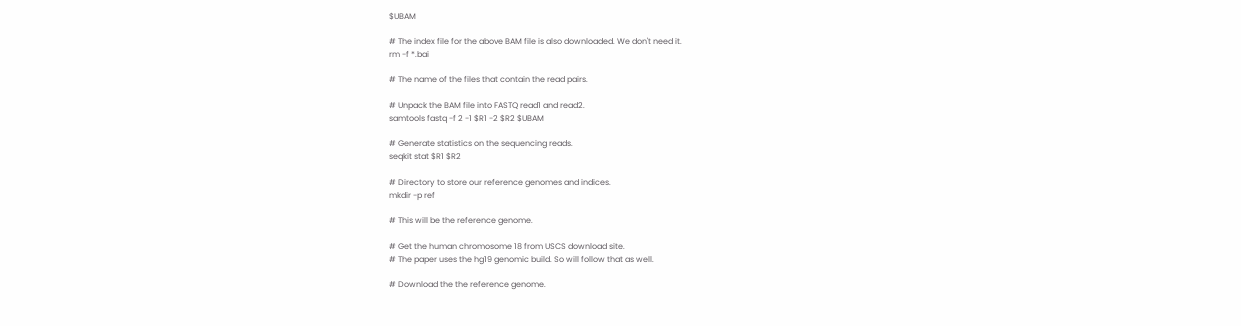$UBAM

# The index file for the above BAM file is also downloaded. We don't need it.
rm -f *.bai

# The name of the files that contain the read pairs.

# Unpack the BAM file into FASTQ read1 and read2.
samtools fastq -f 2 -1 $R1 -2 $R2 $UBAM

# Generate statistics on the sequencing reads.
seqkit stat $R1 $R2

# Directory to store our reference genomes and indices.
mkdir -p ref

# This will be the reference genome.

# Get the human chromosome 18 from USCS download site.
# The paper uses the hg19 genomic build. So will follow that as well.

# Download the the reference genome.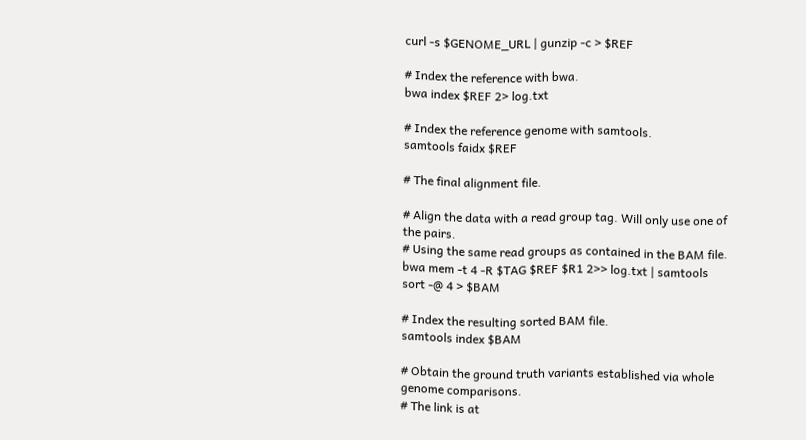curl -s $GENOME_URL | gunzip -c > $REF

# Index the reference with bwa.
bwa index $REF 2> log.txt

# Index the reference genome with samtools.
samtools faidx $REF

# The final alignment file.

# Align the data with a read group tag. Will only use one of the pairs.
# Using the same read groups as contained in the BAM file.
bwa mem -t 4 -R $TAG $REF $R1 2>> log.txt | samtools sort -@ 4 > $BAM

# Index the resulting sorted BAM file.
samtools index $BAM

# Obtain the ground truth variants established via whole genome comparisons.
# The link is at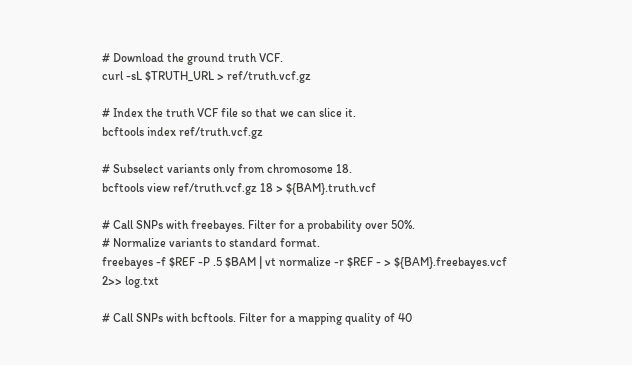# Download the ground truth VCF.
curl -sL $TRUTH_URL > ref/truth.vcf.gz

# Index the truth VCF file so that we can slice it.
bcftools index ref/truth.vcf.gz

# Subselect variants only from chromosome 18.
bcftools view ref/truth.vcf.gz 18 > ${BAM}.truth.vcf

# Call SNPs with freebayes. Filter for a probability over 50%.
# Normalize variants to standard format.
freebayes -f $REF -P .5 $BAM | vt normalize -r $REF - > ${BAM}.freebayes.vcf 2>> log.txt

# Call SNPs with bcftools. Filter for a mapping quality of 40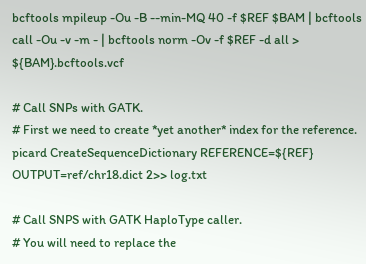bcftools mpileup -Ou -B --min-MQ 40 -f $REF $BAM | bcftools call -Ou -v -m - | bcftools norm -Ov -f $REF -d all > ${BAM}.bcftools.vcf

# Call SNPs with GATK.
# First we need to create *yet another* index for the reference.
picard CreateSequenceDictionary REFERENCE=${REF}  OUTPUT=ref/chr18.dict 2>> log.txt

# Call SNPS with GATK HaploType caller.
# You will need to replace the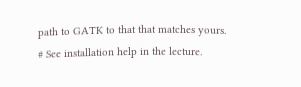path to GATK to that that matches yours.
# See installation help in the lecture.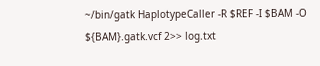~/bin/gatk HaplotypeCaller -R $REF -I $BAM -O ${BAM}.gatk.vcf 2>> log.txt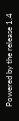Powered by the release 1.4